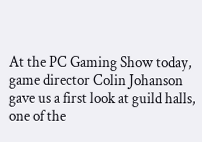At the PC Gaming Show today, game director Colin Johanson gave us a first look at guild halls, one of the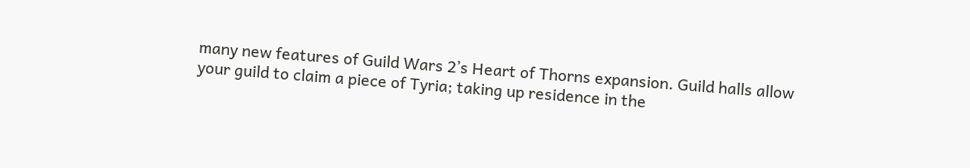many new features of Guild Wars 2’s Heart of Thorns expansion. Guild halls allow your guild to claim a piece of Tyria; taking up residence in the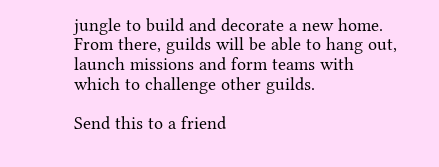jungle to build and decorate a new home. From there, guilds will be able to hang out, launch missions and form teams with which to challenge other guilds.

Send this to a friend